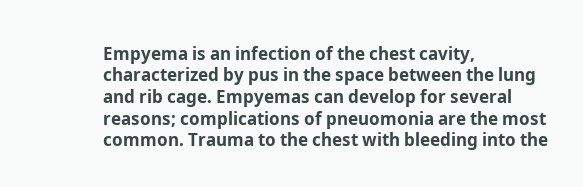Empyema is an infection of the chest cavity, characterized by pus in the space between the lung and rib cage. Empyemas can develop for several reasons; complications of pneuomonia are the most common. Trauma to the chest with bleeding into the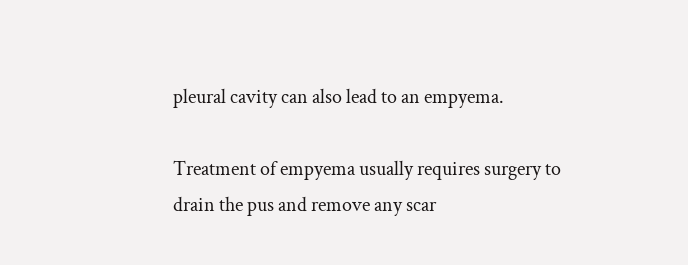pleural cavity can also lead to an empyema.

Treatment of empyema usually requires surgery to drain the pus and remove any scar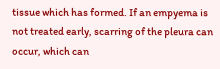tissue which has formed. If an empyema is not treated early, scarring of the pleura can occur, which can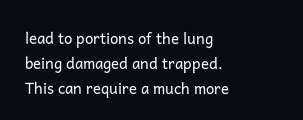lead to portions of the lung being damaged and trapped. This can require a much more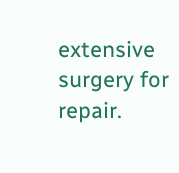extensive surgery for repair.